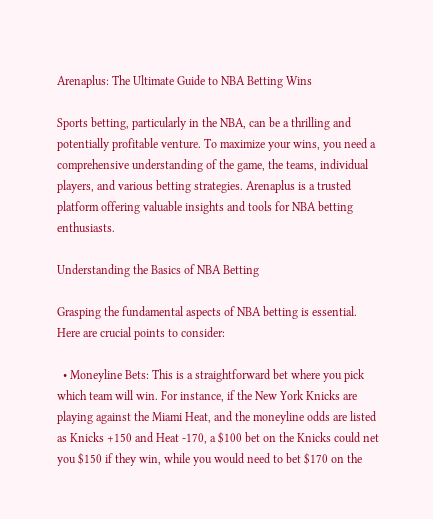Arenaplus: The Ultimate Guide to NBA Betting Wins

Sports betting, particularly in the NBA, can be a thrilling and potentially profitable venture. To maximize your wins, you need a comprehensive understanding of the game, the teams, individual players, and various betting strategies. Arenaplus is a trusted platform offering valuable insights and tools for NBA betting enthusiasts.

Understanding the Basics of NBA Betting

Grasping the fundamental aspects of NBA betting is essential. Here are crucial points to consider:

  • Moneyline Bets: This is a straightforward bet where you pick which team will win. For instance, if the New York Knicks are playing against the Miami Heat, and the moneyline odds are listed as Knicks +150 and Heat -170, a $100 bet on the Knicks could net you $150 if they win, while you would need to bet $170 on the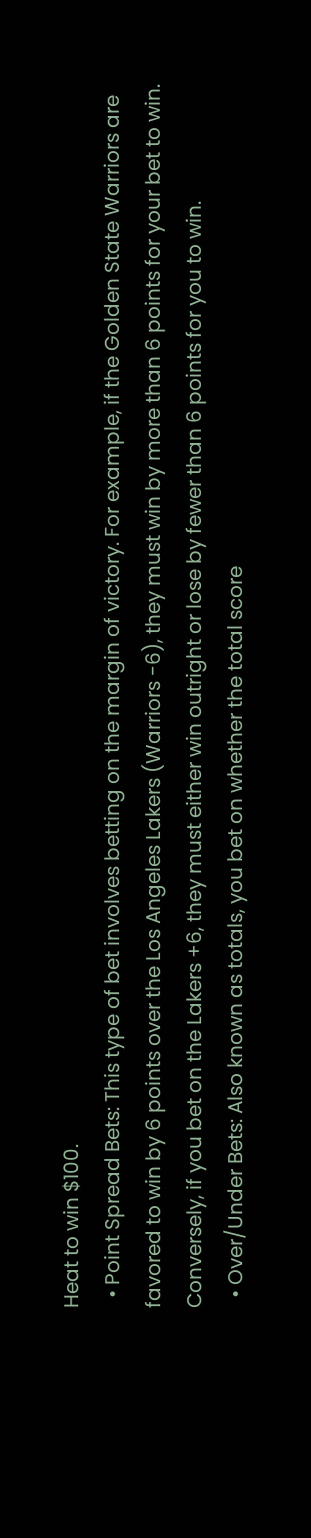Heat to win $100.
  • Point Spread Bets: This type of bet involves betting on the margin of victory. For example, if the Golden State Warriors are favored to win by 6 points over the Los Angeles Lakers (Warriors -6), they must win by more than 6 points for your bet to win. Conversely, if you bet on the Lakers +6, they must either win outright or lose by fewer than 6 points for you to win.
  • Over/Under Bets: Also known as totals, you bet on whether the total score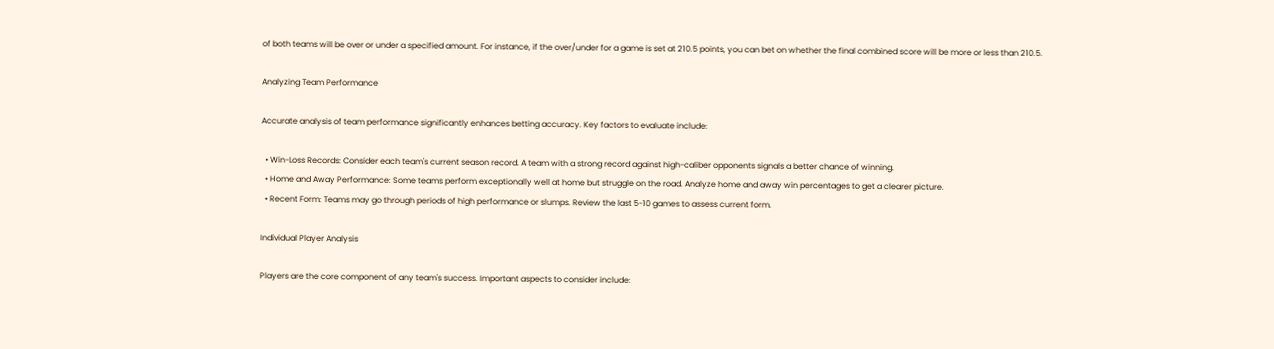of both teams will be over or under a specified amount. For instance, if the over/under for a game is set at 210.5 points, you can bet on whether the final combined score will be more or less than 210.5.

Analyzing Team Performance

Accurate analysis of team performance significantly enhances betting accuracy. Key factors to evaluate include:

  • Win-Loss Records: Consider each team's current season record. A team with a strong record against high-caliber opponents signals a better chance of winning.
  • Home and Away Performance: Some teams perform exceptionally well at home but struggle on the road. Analyze home and away win percentages to get a clearer picture.
  • Recent Form: Teams may go through periods of high performance or slumps. Review the last 5-10 games to assess current form.

Individual Player Analysis

Players are the core component of any team's success. Important aspects to consider include: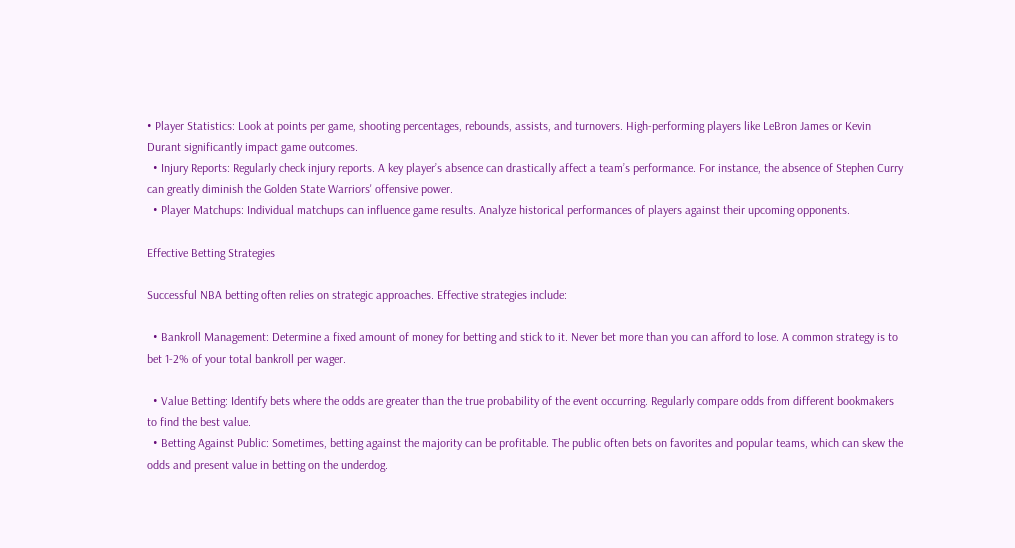• Player Statistics: Look at points per game, shooting percentages, rebounds, assists, and turnovers. High-performing players like LeBron James or Kevin Durant significantly impact game outcomes.
  • Injury Reports: Regularly check injury reports. A key player’s absence can drastically affect a team’s performance. For instance, the absence of Stephen Curry can greatly diminish the Golden State Warriors' offensive power.
  • Player Matchups: Individual matchups can influence game results. Analyze historical performances of players against their upcoming opponents.

Effective Betting Strategies

Successful NBA betting often relies on strategic approaches. Effective strategies include:

  • Bankroll Management: Determine a fixed amount of money for betting and stick to it. Never bet more than you can afford to lose. A common strategy is to bet 1-2% of your total bankroll per wager.

  • Value Betting: Identify bets where the odds are greater than the true probability of the event occurring. Regularly compare odds from different bookmakers to find the best value.
  • Betting Against Public: Sometimes, betting against the majority can be profitable. The public often bets on favorites and popular teams, which can skew the odds and present value in betting on the underdog.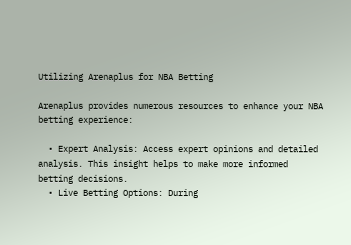Utilizing Arenaplus for NBA Betting

Arenaplus provides numerous resources to enhance your NBA betting experience:

  • Expert Analysis: Access expert opinions and detailed analysis. This insight helps to make more informed betting decisions.
  • Live Betting Options: During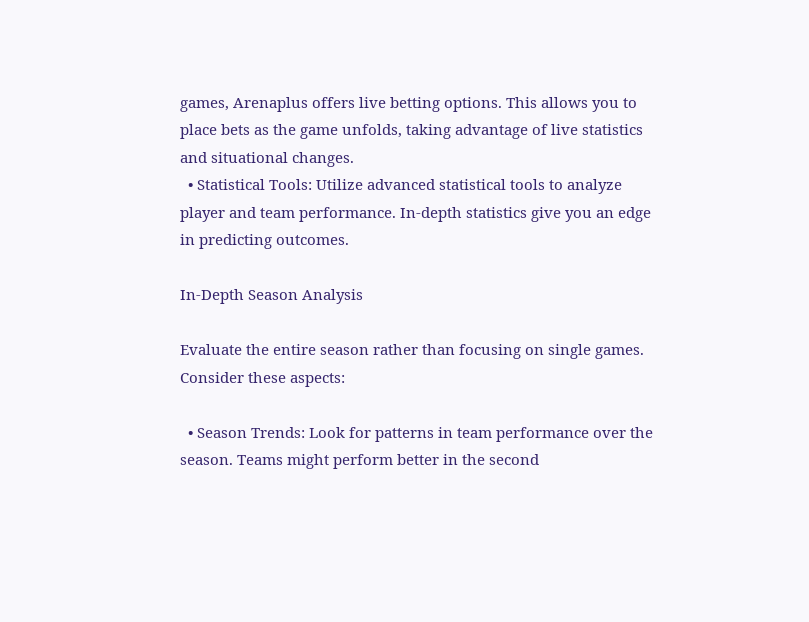games, Arenaplus offers live betting options. This allows you to place bets as the game unfolds, taking advantage of live statistics and situational changes.
  • Statistical Tools: Utilize advanced statistical tools to analyze player and team performance. In-depth statistics give you an edge in predicting outcomes.

In-Depth Season Analysis

Evaluate the entire season rather than focusing on single games. Consider these aspects:

  • Season Trends: Look for patterns in team performance over the season. Teams might perform better in the second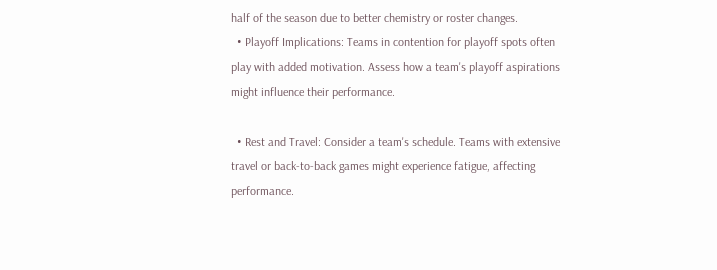half of the season due to better chemistry or roster changes.
  • Playoff Implications: Teams in contention for playoff spots often play with added motivation. Assess how a team's playoff aspirations might influence their performance.

  • Rest and Travel: Consider a team's schedule. Teams with extensive travel or back-to-back games might experience fatigue, affecting performance.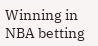Winning in NBA betting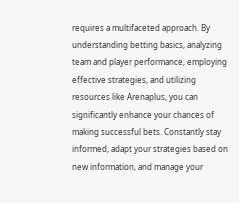requires a multifaceted approach. By understanding betting basics, analyzing team and player performance, employing effective strategies, and utilizing resources like Arenaplus, you can significantly enhance your chances of making successful bets. Constantly stay informed, adapt your strategies based on new information, and manage your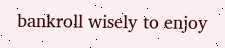bankroll wisely to enjoy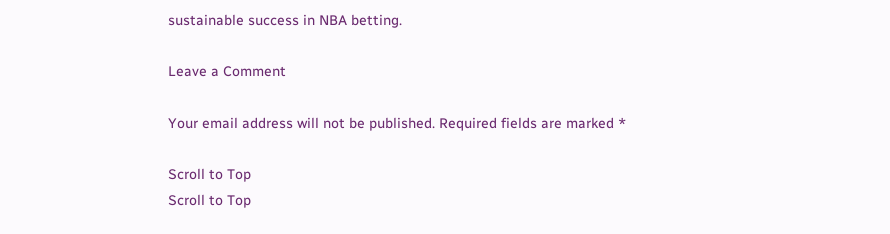sustainable success in NBA betting.

Leave a Comment

Your email address will not be published. Required fields are marked *

Scroll to Top
Scroll to Top